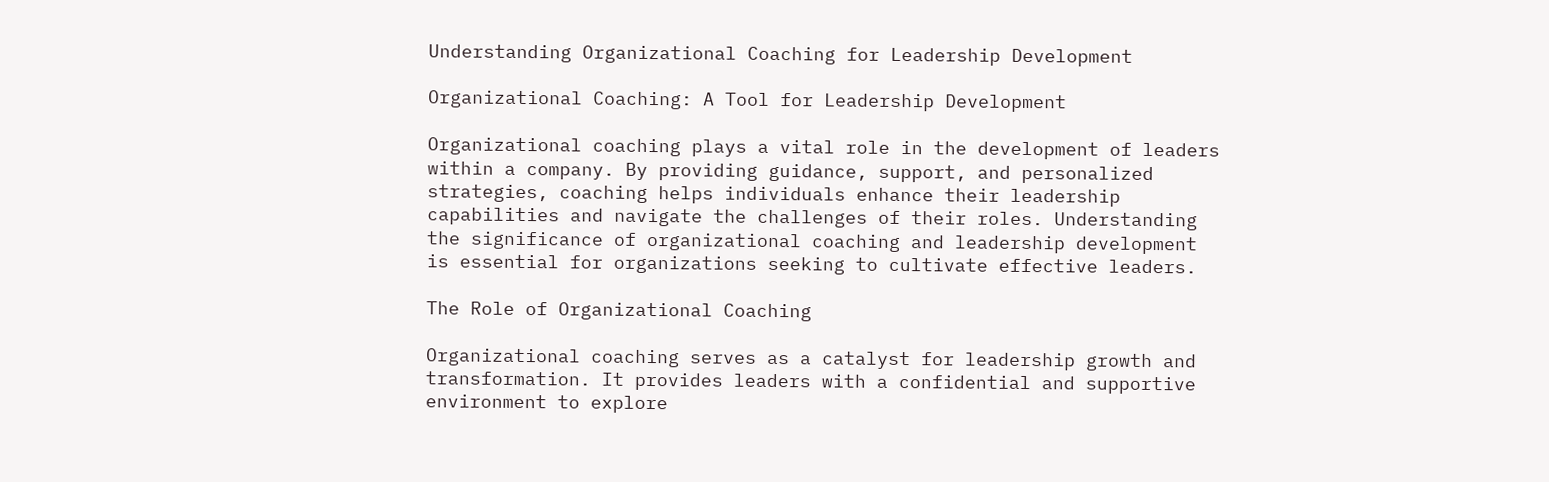Understanding Organizational Coaching for Leadership Development

Organizational Coaching: A Tool for Leadership Development

Organizational coaching plays a vital role in the development of leaders within a company. By providing guidance, support, and personalized strategies, coaching helps individuals enhance their leadership capabilities and navigate the challenges of their roles. Understanding the significance of organizational coaching and leadership development is essential for organizations seeking to cultivate effective leaders.

The Role of Organizational Coaching

Organizational coaching serves as a catalyst for leadership growth and transformation. It provides leaders with a confidential and supportive environment to explore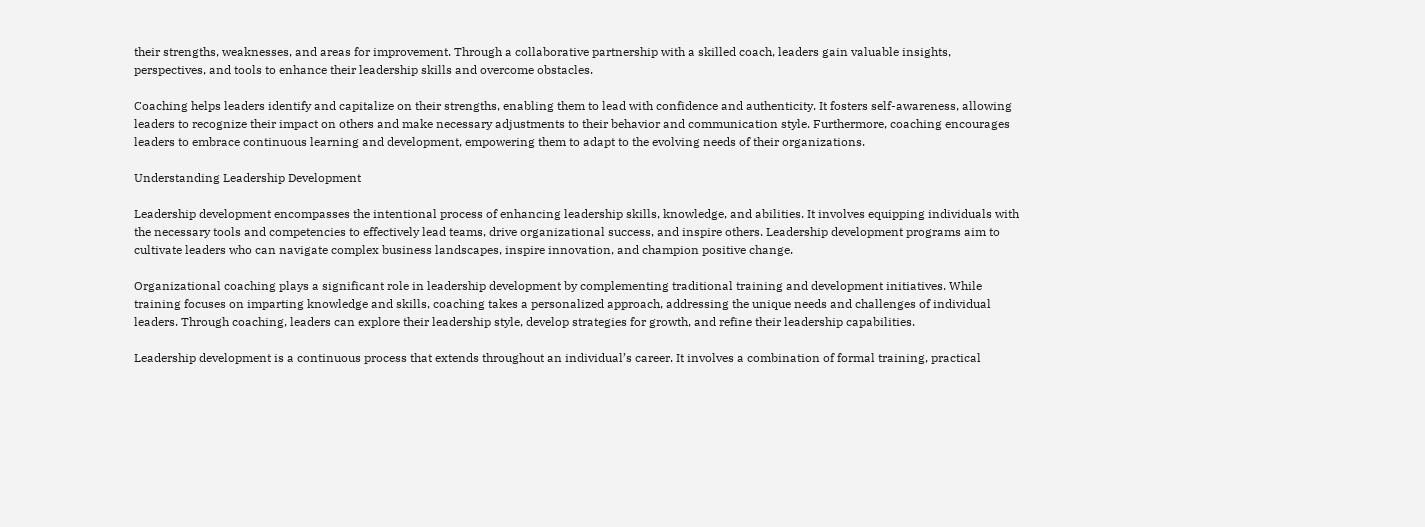their strengths, weaknesses, and areas for improvement. Through a collaborative partnership with a skilled coach, leaders gain valuable insights, perspectives, and tools to enhance their leadership skills and overcome obstacles.

Coaching helps leaders identify and capitalize on their strengths, enabling them to lead with confidence and authenticity. It fosters self-awareness, allowing leaders to recognize their impact on others and make necessary adjustments to their behavior and communication style. Furthermore, coaching encourages leaders to embrace continuous learning and development, empowering them to adapt to the evolving needs of their organizations.

Understanding Leadership Development

Leadership development encompasses the intentional process of enhancing leadership skills, knowledge, and abilities. It involves equipping individuals with the necessary tools and competencies to effectively lead teams, drive organizational success, and inspire others. Leadership development programs aim to cultivate leaders who can navigate complex business landscapes, inspire innovation, and champion positive change.

Organizational coaching plays a significant role in leadership development by complementing traditional training and development initiatives. While training focuses on imparting knowledge and skills, coaching takes a personalized approach, addressing the unique needs and challenges of individual leaders. Through coaching, leaders can explore their leadership style, develop strategies for growth, and refine their leadership capabilities.

Leadership development is a continuous process that extends throughout an individual’s career. It involves a combination of formal training, practical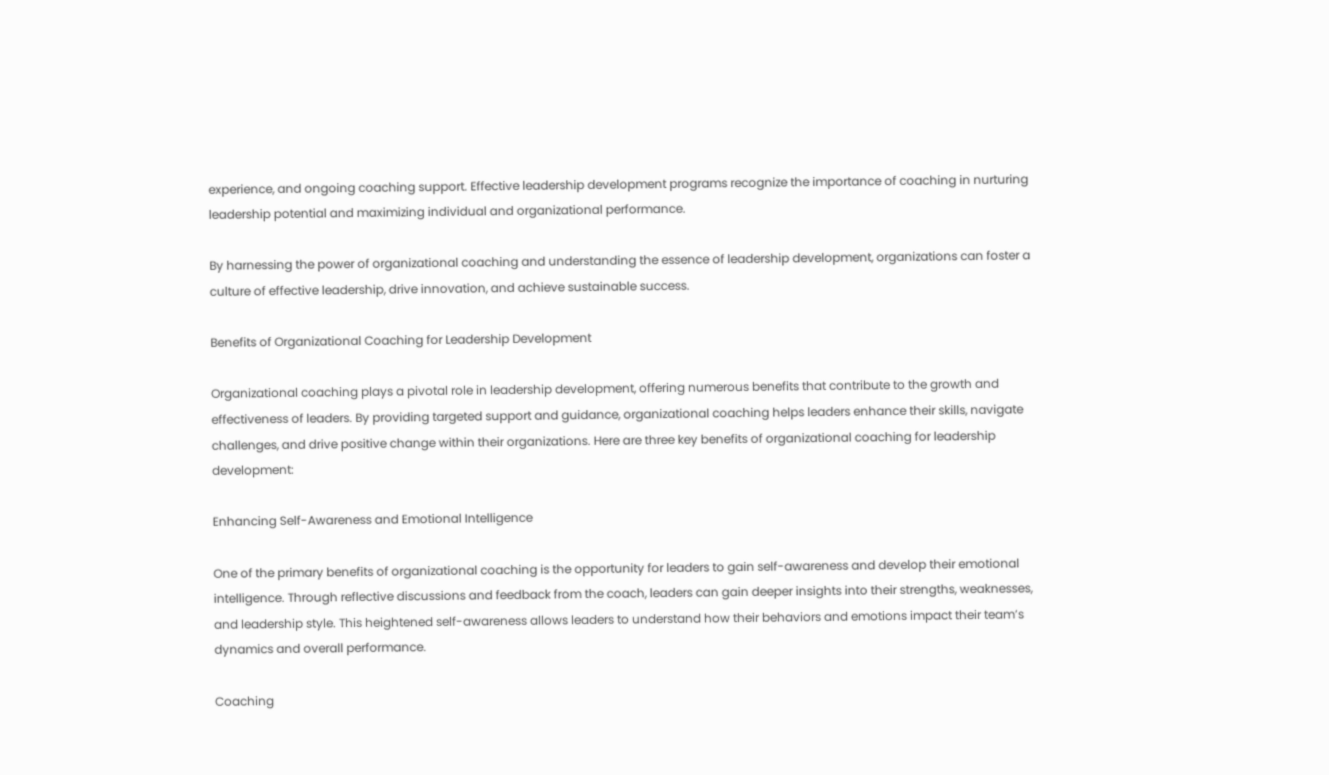experience, and ongoing coaching support. Effective leadership development programs recognize the importance of coaching in nurturing leadership potential and maximizing individual and organizational performance.

By harnessing the power of organizational coaching and understanding the essence of leadership development, organizations can foster a culture of effective leadership, drive innovation, and achieve sustainable success.

Benefits of Organizational Coaching for Leadership Development

Organizational coaching plays a pivotal role in leadership development, offering numerous benefits that contribute to the growth and effectiveness of leaders. By providing targeted support and guidance, organizational coaching helps leaders enhance their skills, navigate challenges, and drive positive change within their organizations. Here are three key benefits of organizational coaching for leadership development:

Enhancing Self-Awareness and Emotional Intelligence

One of the primary benefits of organizational coaching is the opportunity for leaders to gain self-awareness and develop their emotional intelligence. Through reflective discussions and feedback from the coach, leaders can gain deeper insights into their strengths, weaknesses, and leadership style. This heightened self-awareness allows leaders to understand how their behaviors and emotions impact their team’s dynamics and overall performance.

Coaching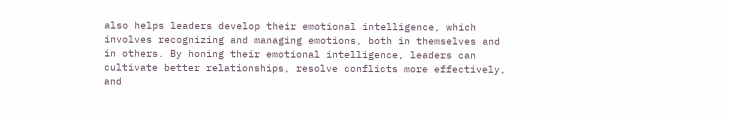also helps leaders develop their emotional intelligence, which involves recognizing and managing emotions, both in themselves and in others. By honing their emotional intelligence, leaders can cultivate better relationships, resolve conflicts more effectively, and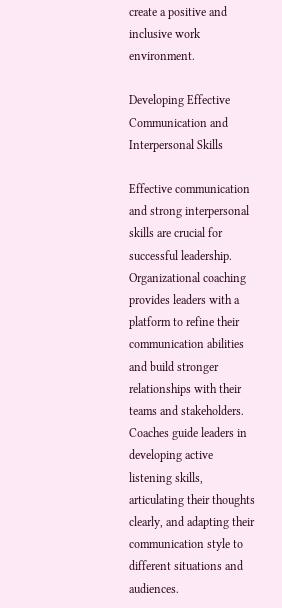create a positive and inclusive work environment.

Developing Effective Communication and Interpersonal Skills

Effective communication and strong interpersonal skills are crucial for successful leadership. Organizational coaching provides leaders with a platform to refine their communication abilities and build stronger relationships with their teams and stakeholders. Coaches guide leaders in developing active listening skills, articulating their thoughts clearly, and adapting their communication style to different situations and audiences.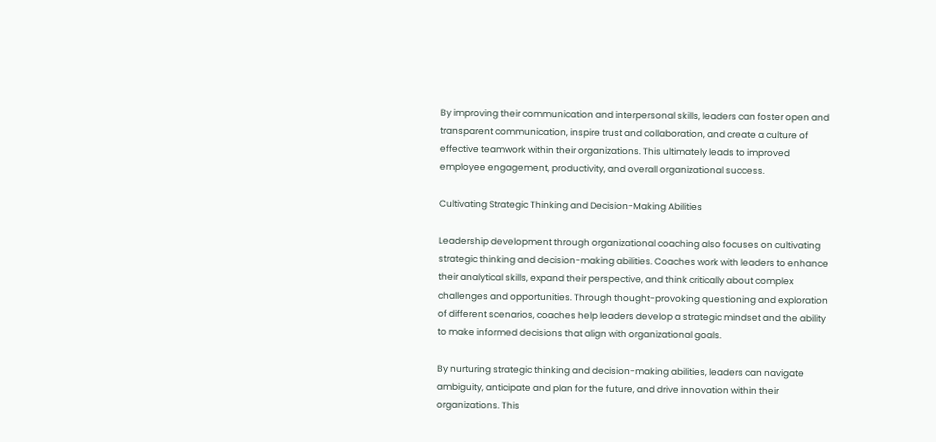By improving their communication and interpersonal skills, leaders can foster open and transparent communication, inspire trust and collaboration, and create a culture of effective teamwork within their organizations. This ultimately leads to improved employee engagement, productivity, and overall organizational success.

Cultivating Strategic Thinking and Decision-Making Abilities

Leadership development through organizational coaching also focuses on cultivating strategic thinking and decision-making abilities. Coaches work with leaders to enhance their analytical skills, expand their perspective, and think critically about complex challenges and opportunities. Through thought-provoking questioning and exploration of different scenarios, coaches help leaders develop a strategic mindset and the ability to make informed decisions that align with organizational goals.

By nurturing strategic thinking and decision-making abilities, leaders can navigate ambiguity, anticipate and plan for the future, and drive innovation within their organizations. This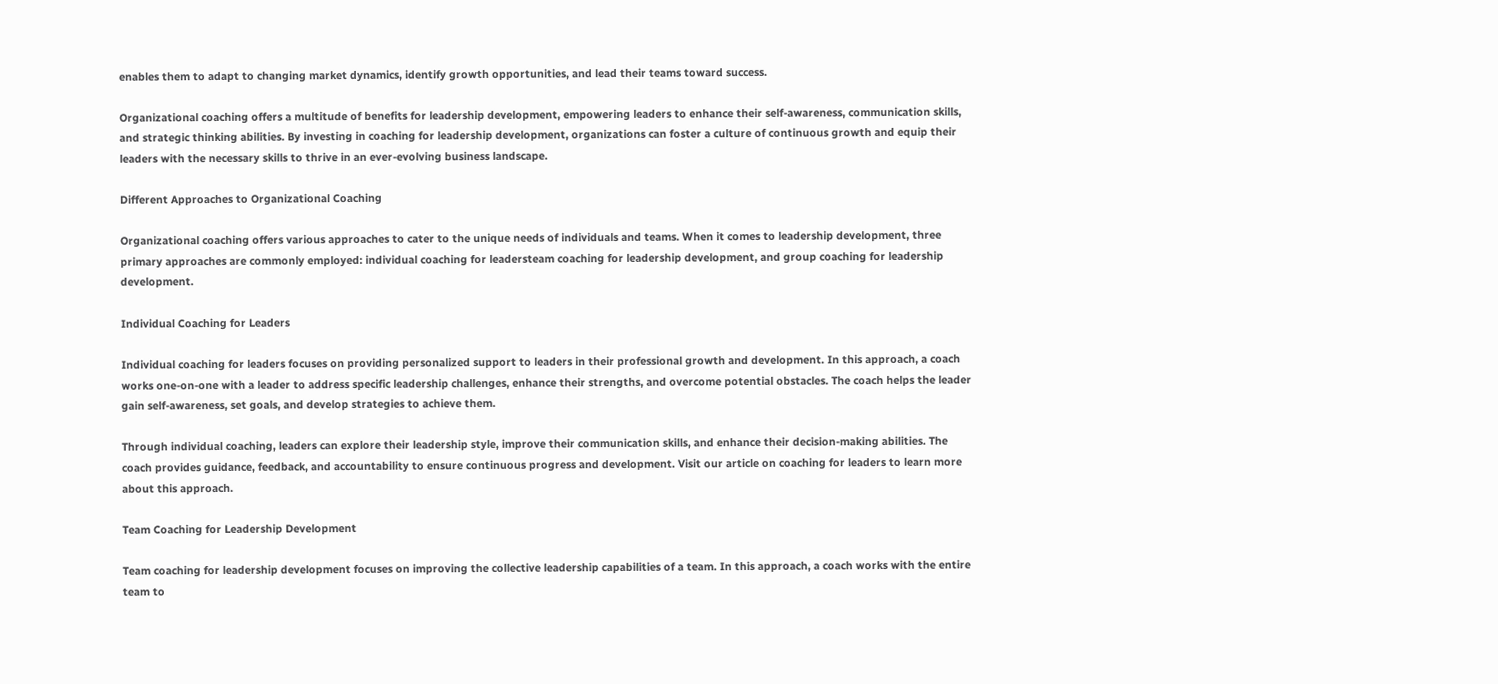enables them to adapt to changing market dynamics, identify growth opportunities, and lead their teams toward success.

Organizational coaching offers a multitude of benefits for leadership development, empowering leaders to enhance their self-awareness, communication skills, and strategic thinking abilities. By investing in coaching for leadership development, organizations can foster a culture of continuous growth and equip their leaders with the necessary skills to thrive in an ever-evolving business landscape.

Different Approaches to Organizational Coaching

Organizational coaching offers various approaches to cater to the unique needs of individuals and teams. When it comes to leadership development, three primary approaches are commonly employed: individual coaching for leadersteam coaching for leadership development, and group coaching for leadership development.

Individual Coaching for Leaders

Individual coaching for leaders focuses on providing personalized support to leaders in their professional growth and development. In this approach, a coach works one-on-one with a leader to address specific leadership challenges, enhance their strengths, and overcome potential obstacles. The coach helps the leader gain self-awareness, set goals, and develop strategies to achieve them.

Through individual coaching, leaders can explore their leadership style, improve their communication skills, and enhance their decision-making abilities. The coach provides guidance, feedback, and accountability to ensure continuous progress and development. Visit our article on coaching for leaders to learn more about this approach.

Team Coaching for Leadership Development

Team coaching for leadership development focuses on improving the collective leadership capabilities of a team. In this approach, a coach works with the entire team to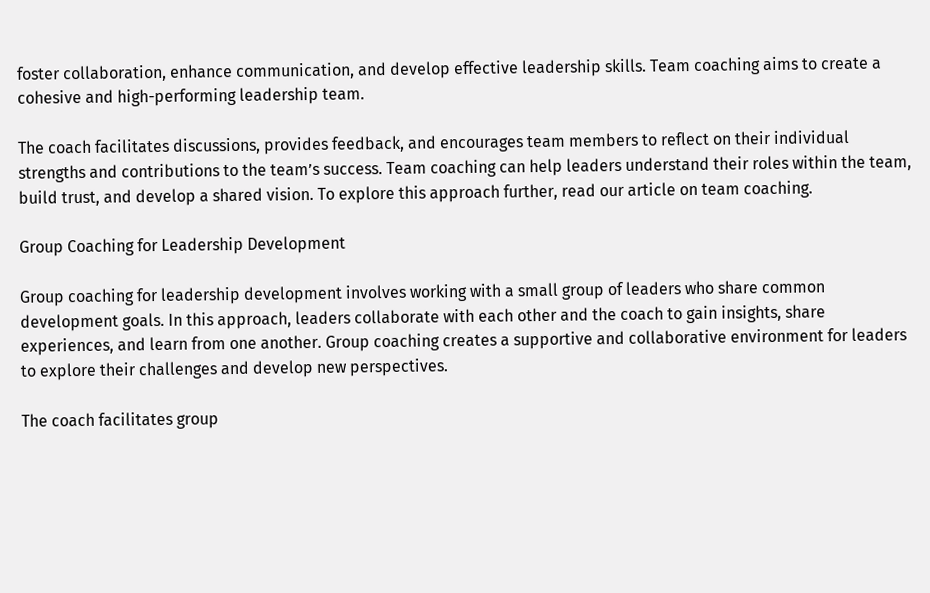foster collaboration, enhance communication, and develop effective leadership skills. Team coaching aims to create a cohesive and high-performing leadership team.

The coach facilitates discussions, provides feedback, and encourages team members to reflect on their individual strengths and contributions to the team’s success. Team coaching can help leaders understand their roles within the team, build trust, and develop a shared vision. To explore this approach further, read our article on team coaching.

Group Coaching for Leadership Development

Group coaching for leadership development involves working with a small group of leaders who share common development goals. In this approach, leaders collaborate with each other and the coach to gain insights, share experiences, and learn from one another. Group coaching creates a supportive and collaborative environment for leaders to explore their challenges and develop new perspectives.

The coach facilitates group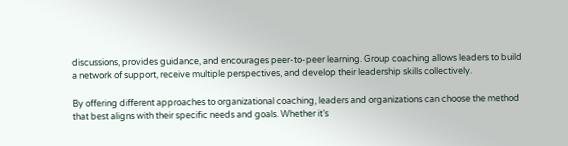discussions, provides guidance, and encourages peer-to-peer learning. Group coaching allows leaders to build a network of support, receive multiple perspectives, and develop their leadership skills collectively.

By offering different approaches to organizational coaching, leaders and organizations can choose the method that best aligns with their specific needs and goals. Whether it’s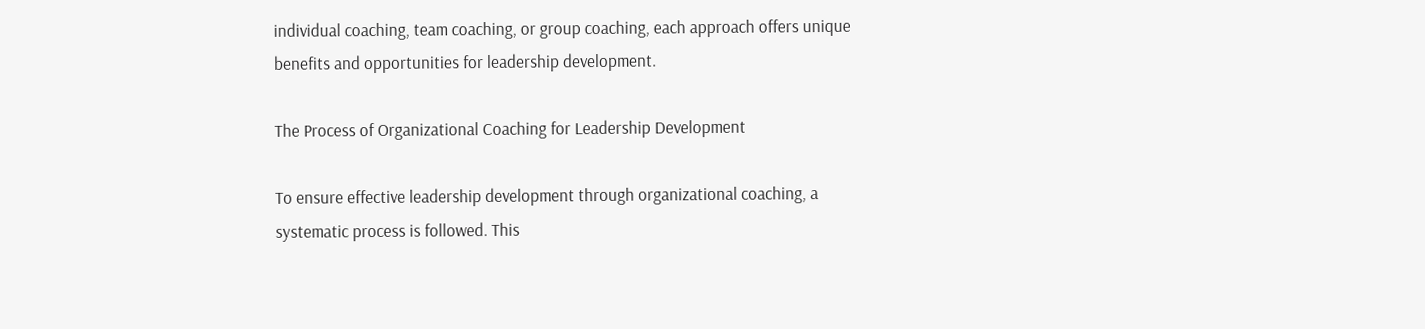individual coaching, team coaching, or group coaching, each approach offers unique benefits and opportunities for leadership development.

The Process of Organizational Coaching for Leadership Development

To ensure effective leadership development through organizational coaching, a systematic process is followed. This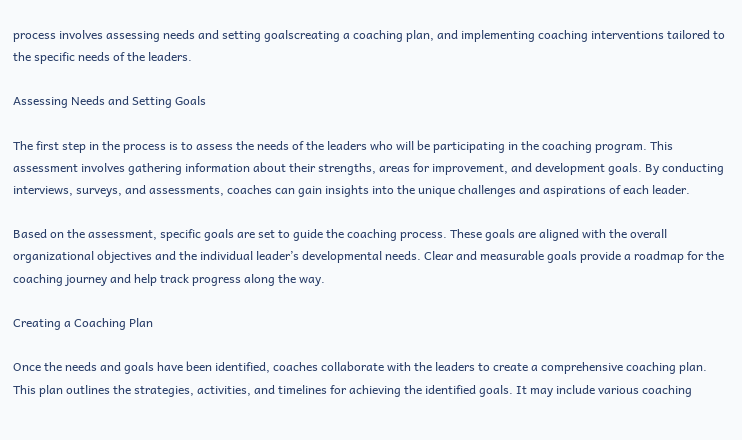process involves assessing needs and setting goalscreating a coaching plan, and implementing coaching interventions tailored to the specific needs of the leaders.

Assessing Needs and Setting Goals

The first step in the process is to assess the needs of the leaders who will be participating in the coaching program. This assessment involves gathering information about their strengths, areas for improvement, and development goals. By conducting interviews, surveys, and assessments, coaches can gain insights into the unique challenges and aspirations of each leader.

Based on the assessment, specific goals are set to guide the coaching process. These goals are aligned with the overall organizational objectives and the individual leader’s developmental needs. Clear and measurable goals provide a roadmap for the coaching journey and help track progress along the way.

Creating a Coaching Plan

Once the needs and goals have been identified, coaches collaborate with the leaders to create a comprehensive coaching plan. This plan outlines the strategies, activities, and timelines for achieving the identified goals. It may include various coaching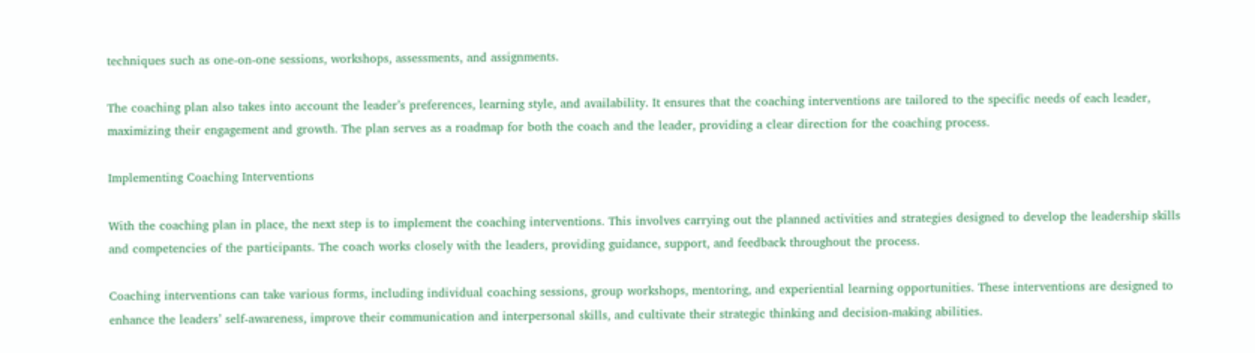techniques such as one-on-one sessions, workshops, assessments, and assignments.

The coaching plan also takes into account the leader’s preferences, learning style, and availability. It ensures that the coaching interventions are tailored to the specific needs of each leader, maximizing their engagement and growth. The plan serves as a roadmap for both the coach and the leader, providing a clear direction for the coaching process.

Implementing Coaching Interventions

With the coaching plan in place, the next step is to implement the coaching interventions. This involves carrying out the planned activities and strategies designed to develop the leadership skills and competencies of the participants. The coach works closely with the leaders, providing guidance, support, and feedback throughout the process.

Coaching interventions can take various forms, including individual coaching sessions, group workshops, mentoring, and experiential learning opportunities. These interventions are designed to enhance the leaders’ self-awareness, improve their communication and interpersonal skills, and cultivate their strategic thinking and decision-making abilities.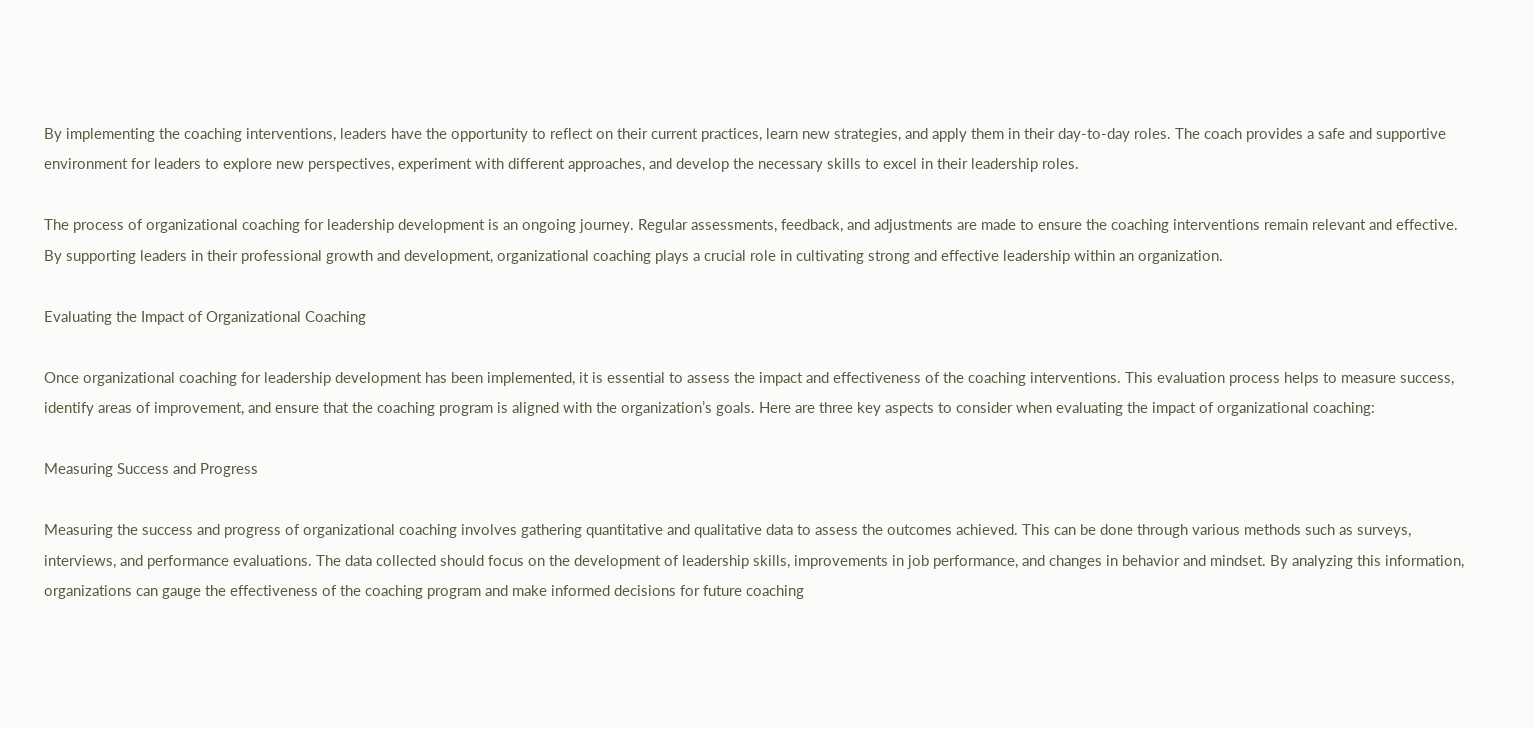By implementing the coaching interventions, leaders have the opportunity to reflect on their current practices, learn new strategies, and apply them in their day-to-day roles. The coach provides a safe and supportive environment for leaders to explore new perspectives, experiment with different approaches, and develop the necessary skills to excel in their leadership roles.

The process of organizational coaching for leadership development is an ongoing journey. Regular assessments, feedback, and adjustments are made to ensure the coaching interventions remain relevant and effective. By supporting leaders in their professional growth and development, organizational coaching plays a crucial role in cultivating strong and effective leadership within an organization.

Evaluating the Impact of Organizational Coaching

Once organizational coaching for leadership development has been implemented, it is essential to assess the impact and effectiveness of the coaching interventions. This evaluation process helps to measure success, identify areas of improvement, and ensure that the coaching program is aligned with the organization’s goals. Here are three key aspects to consider when evaluating the impact of organizational coaching:

Measuring Success and Progress

Measuring the success and progress of organizational coaching involves gathering quantitative and qualitative data to assess the outcomes achieved. This can be done through various methods such as surveys, interviews, and performance evaluations. The data collected should focus on the development of leadership skills, improvements in job performance, and changes in behavior and mindset. By analyzing this information, organizations can gauge the effectiveness of the coaching program and make informed decisions for future coaching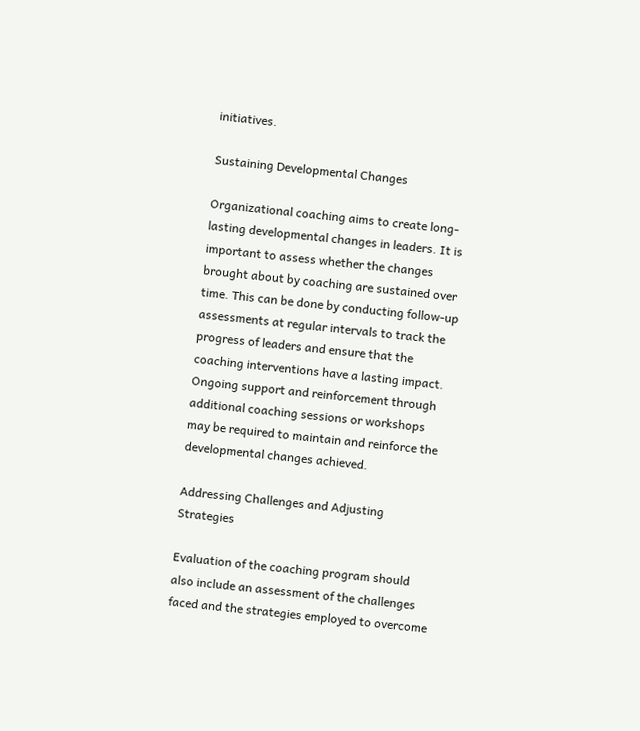initiatives.

Sustaining Developmental Changes

Organizational coaching aims to create long-lasting developmental changes in leaders. It is important to assess whether the changes brought about by coaching are sustained over time. This can be done by conducting follow-up assessments at regular intervals to track the progress of leaders and ensure that the coaching interventions have a lasting impact. Ongoing support and reinforcement through additional coaching sessions or workshops may be required to maintain and reinforce the developmental changes achieved.

Addressing Challenges and Adjusting Strategies

Evaluation of the coaching program should also include an assessment of the challenges faced and the strategies employed to overcome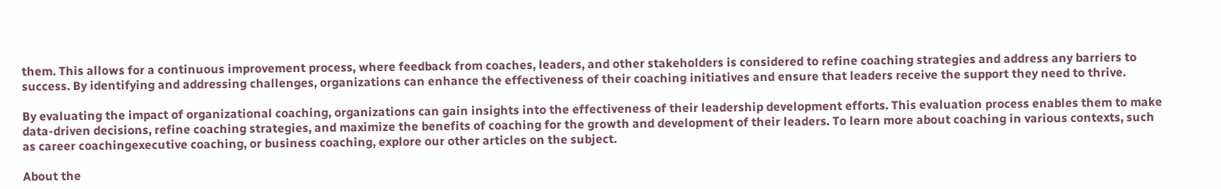them. This allows for a continuous improvement process, where feedback from coaches, leaders, and other stakeholders is considered to refine coaching strategies and address any barriers to success. By identifying and addressing challenges, organizations can enhance the effectiveness of their coaching initiatives and ensure that leaders receive the support they need to thrive.

By evaluating the impact of organizational coaching, organizations can gain insights into the effectiveness of their leadership development efforts. This evaluation process enables them to make data-driven decisions, refine coaching strategies, and maximize the benefits of coaching for the growth and development of their leaders. To learn more about coaching in various contexts, such as career coachingexecutive coaching, or business coaching, explore our other articles on the subject.

About the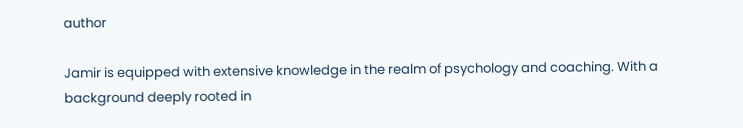author

Jamir is equipped with extensive knowledge in the realm of psychology and coaching. With a background deeply rooted in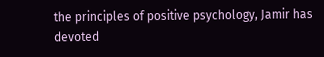the principles of positive psychology, Jamir has devoted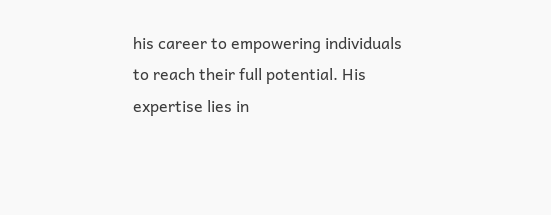his career to empowering individuals to reach their full potential. His expertise lies in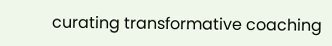curating transformative coaching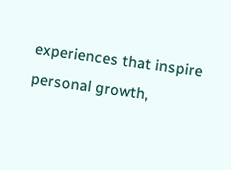experiences that inspire personal growth,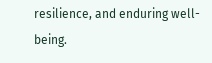resilience, and enduring well-being.